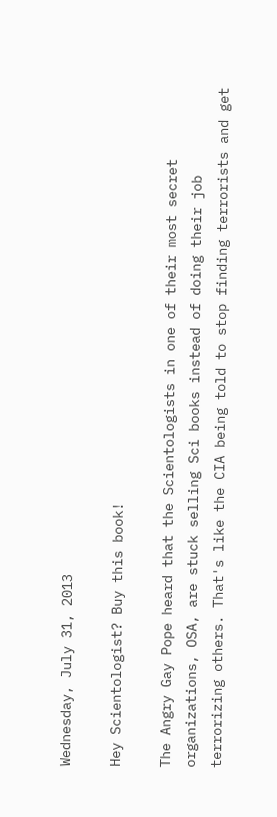Wednesday, July 31, 2013

Hey Scientologist? Buy this book!

The Angry Gay Pope heard that the Scientologists in one of their most secret organizations, OSA, are stuck selling Sci books instead of doing their job terrorizing others. That's like the CIA being told to stop finding terrorists and get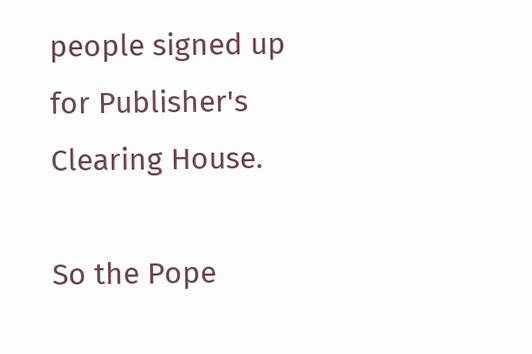people signed up for Publisher's Clearing House.

So the Pope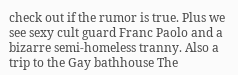check out if the rumor is true. Plus we see sexy cult guard Franc Paolo and a bizarre semi-homeless tranny. Also a trip to the Gay bathhouse The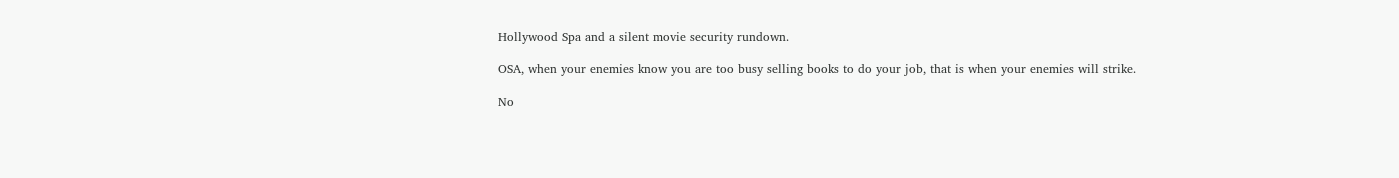Hollywood Spa and a silent movie security rundown.

OSA, when your enemies know you are too busy selling books to do your job, that is when your enemies will strike.

No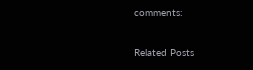comments:

Related Posts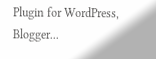Plugin for WordPress, Blogger...